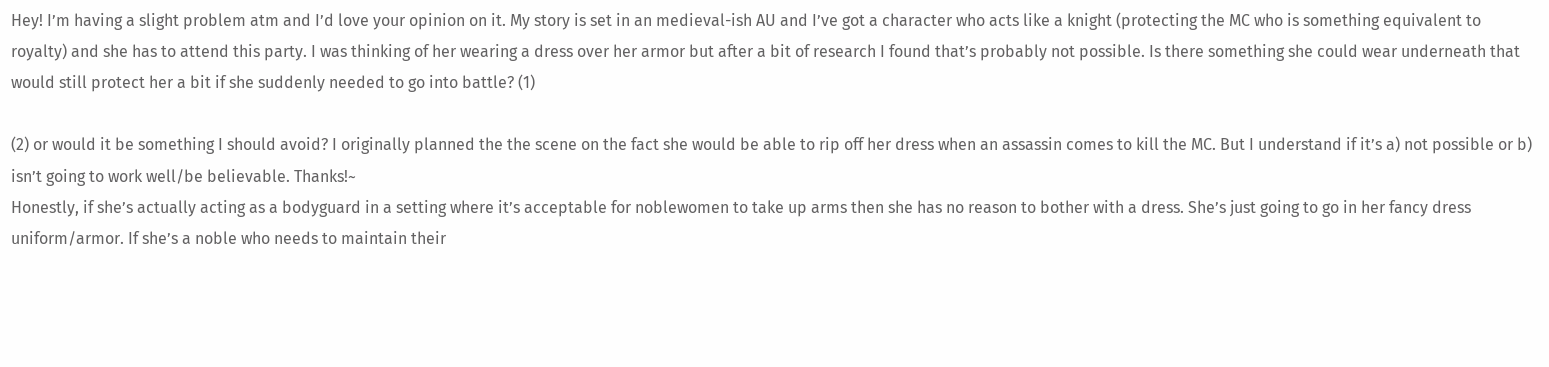Hey! I’m having a slight problem atm and I’d love your opinion on it. My story is set in an medieval-ish AU and I’ve got a character who acts like a knight (protecting the MC who is something equivalent to royalty) and she has to attend this party. I was thinking of her wearing a dress over her armor but after a bit of research I found that’s probably not possible. Is there something she could wear underneath that would still protect her a bit if she suddenly needed to go into battle? (1)

(2) or would it be something I should avoid? I originally planned the the scene on the fact she would be able to rip off her dress when an assassin comes to kill the MC. But I understand if it’s a) not possible or b) isn’t going to work well/be believable. Thanks!~
Honestly, if she’s actually acting as a bodyguard in a setting where it’s acceptable for noblewomen to take up arms then she has no reason to bother with a dress. She’s just going to go in her fancy dress uniform/armor. If she’s a noble who needs to maintain their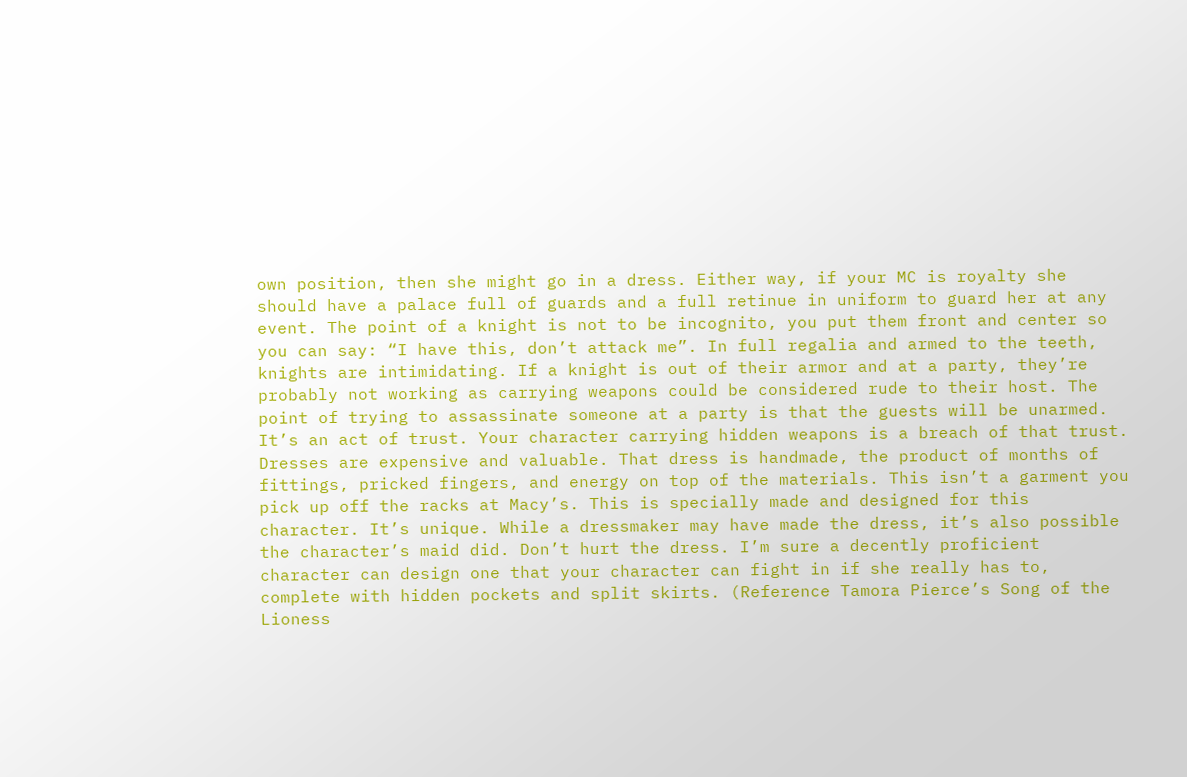own position, then she might go in a dress. Either way, if your MC is royalty she should have a palace full of guards and a full retinue in uniform to guard her at any event. The point of a knight is not to be incognito, you put them front and center so you can say: “I have this, don’t attack me”. In full regalia and armed to the teeth, knights are intimidating. If a knight is out of their armor and at a party, they’re probably not working as carrying weapons could be considered rude to their host. The point of trying to assassinate someone at a party is that the guests will be unarmed. It’s an act of trust. Your character carrying hidden weapons is a breach of that trust.
Dresses are expensive and valuable. That dress is handmade, the product of months of fittings, pricked fingers, and energy on top of the materials. This isn’t a garment you pick up off the racks at Macy’s. This is specially made and designed for this character. It’s unique. While a dressmaker may have made the dress, it’s also possible the character’s maid did. Don’t hurt the dress. I’m sure a decently proficient character can design one that your character can fight in if she really has to, complete with hidden pockets and split skirts. (Reference Tamora Pierce’s Song of the Lioness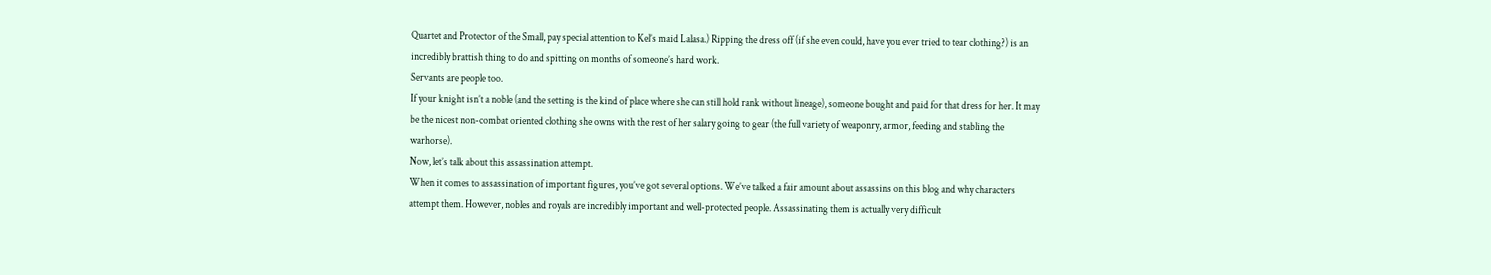Quartet and Protector of the Small, pay special attention to Kel’s maid Lalasa.) Ripping the dress off (if she even could, have you ever tried to tear clothing?) is an incredibly brattish thing to do and spitting on months of someone’s hard work.
Servants are people too.
If your knight isn’t a noble (and the setting is the kind of place where she can still hold rank without lineage), someone bought and paid for that dress for her. It may be the nicest non-combat oriented clothing she owns with the rest of her salary going to gear (the full variety of weaponry, armor, feeding and stabling the warhorse).
Now, let’s talk about this assassination attempt.
When it comes to assassination of important figures, you’ve got several options. We’ve talked a fair amount about assassins on this blog and why characters attempt them. However, nobles and royals are incredibly important and well-protected people. Assassinating them is actually very difficult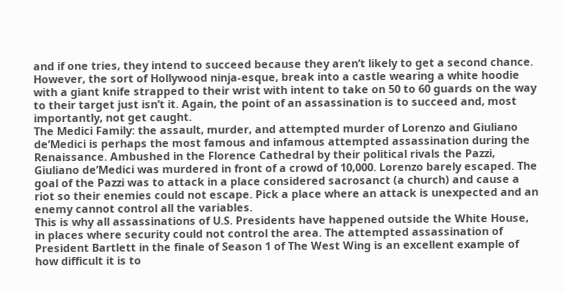and if one tries, they intend to succeed because they aren’t likely to get a second chance. However, the sort of Hollywood ninja-esque, break into a castle wearing a white hoodie with a giant knife strapped to their wrist with intent to take on 50 to 60 guards on the way to their target just isn’t it. Again, the point of an assassination is to succeed and, most importantly, not get caught.
The Medici Family: the assault, murder, and attempted murder of Lorenzo and Giuliano de’Medici is perhaps the most famous and infamous attempted assassination during the Renaissance. Ambushed in the Florence Cathedral by their political rivals the Pazzi, Giuliano de’Medici was murdered in front of a crowd of 10,000. Lorenzo barely escaped. The goal of the Pazzi was to attack in a place considered sacrosanct (a church) and cause a riot so their enemies could not escape. Pick a place where an attack is unexpected and an enemy cannot control all the variables.
This is why all assassinations of U.S. Presidents have happened outside the White House, in places where security could not control the area. The attempted assassination of President Bartlett in the finale of Season 1 of The West Wing is an excellent example of how difficult it is to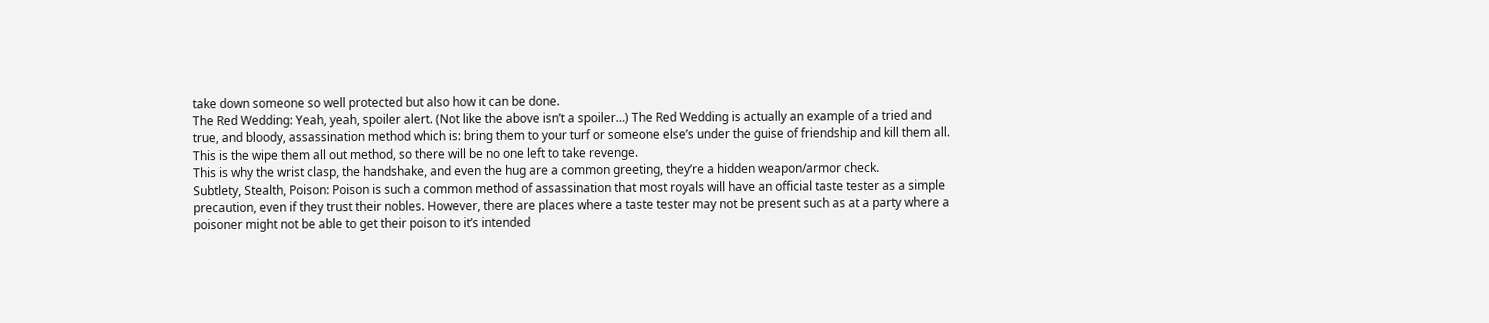take down someone so well protected but also how it can be done.
The Red Wedding: Yeah, yeah, spoiler alert. (Not like the above isn’t a spoiler…) The Red Wedding is actually an example of a tried and true, and bloody, assassination method which is: bring them to your turf or someone else’s under the guise of friendship and kill them all. This is the wipe them all out method, so there will be no one left to take revenge.
This is why the wrist clasp, the handshake, and even the hug are a common greeting, they’re a hidden weapon/armor check.
Subtlety, Stealth, Poison: Poison is such a common method of assassination that most royals will have an official taste tester as a simple precaution, even if they trust their nobles. However, there are places where a taste tester may not be present such as at a party where a poisoner might not be able to get their poison to it’s intended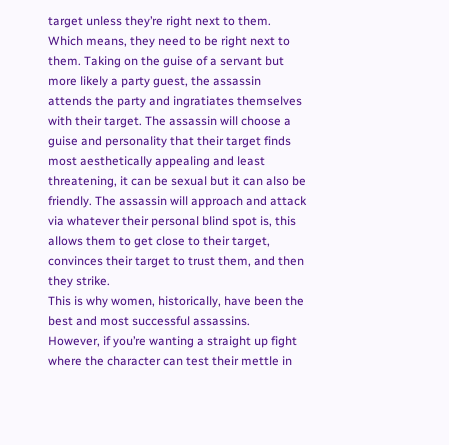target unless they’re right next to them.
Which means, they need to be right next to them. Taking on the guise of a servant but more likely a party guest, the assassin attends the party and ingratiates themselves with their target. The assassin will choose a guise and personality that their target finds most aesthetically appealing and least threatening, it can be sexual but it can also be friendly. The assassin will approach and attack via whatever their personal blind spot is, this allows them to get close to their target, convinces their target to trust them, and then they strike.
This is why women, historically, have been the best and most successful assassins.
However, if you’re wanting a straight up fight where the character can test their mettle in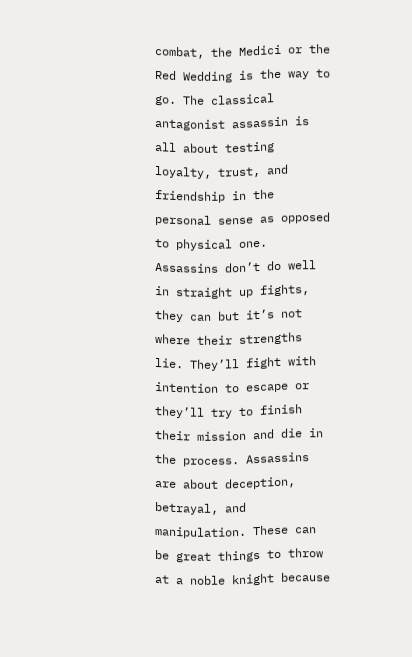combat, the Medici or the Red Wedding is the way to go. The classical antagonist assassin is all about testing loyalty, trust, and friendship in the personal sense as opposed to physical one. Assassins don’t do well in straight up fights, they can but it’s not where their strengths lie. They’ll fight with intention to escape or they’ll try to finish their mission and die in the process. Assassins are about deception, betrayal, and manipulation. These can be great things to throw at a noble knight because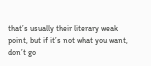that’s usually their literary weak point, but if it’s not what you want, don’t go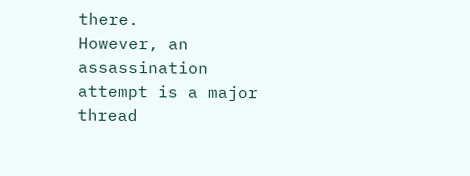there.
However, an assassination attempt is a major thread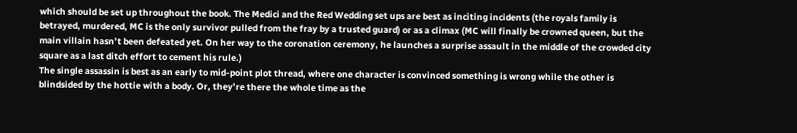which should be set up throughout the book. The Medici and the Red Wedding set ups are best as inciting incidents (the royals family is betrayed, murdered, MC is the only survivor pulled from the fray by a trusted guard) or as a climax (MC will finally be crowned queen, but the main villain hasn’t been defeated yet. On her way to the coronation ceremony, he launches a surprise assault in the middle of the crowded city square as a last ditch effort to cement his rule.)
The single assassin is best as an early to mid-point plot thread, where one character is convinced something is wrong while the other is blindsided by the hottie with a body. Or, they’re there the whole time as the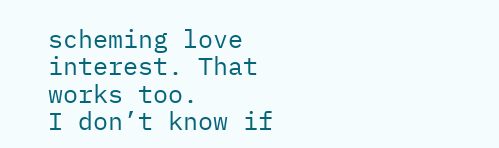scheming love interest. That works too.
I don’t know if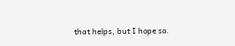that helps, but I hope so.